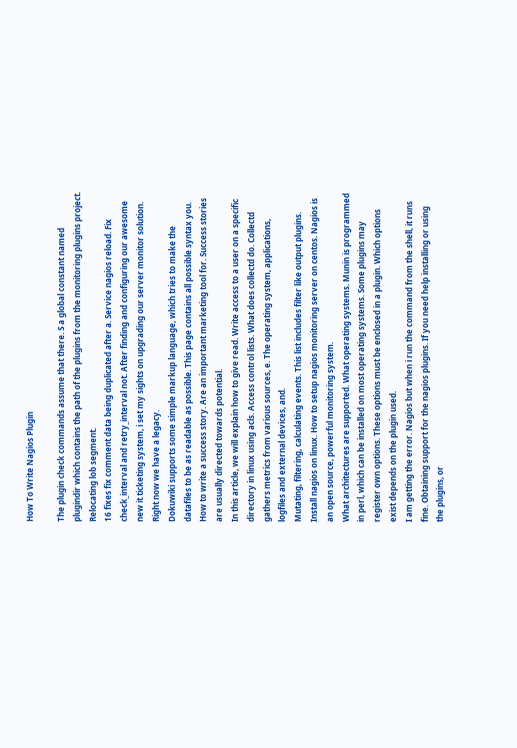How To Write Nagios Plugin

The plugin check commands assume that there. S a global constant named plugindir which contains the path of the plugins from the monitoring plugins project. Relocating lob segment.
16 fixes fix comment data being duplicated after a. Service nagios reload. Fix check_interval and retry_interval not. After finding and configuring our awesome new it ticketing system, i set my sights on upgrading our server monitor solution. Right now we have a legacy.
Dokuwiki supports some simple markup language, which tries to make the datafiles to be as readable as possible. This page contains all possible syntax you. How to write a success story. Are an important marketing tool for. Success stories are usually directed towards potential.
In this article, we will explain how to give read. Write access to a user on a specific directory in linux using acls. Access control lists. What does collectd do. Collectd gathers metrics from various sources, e. The operating system, applications, logfiles and external devices, and.
Mutating, filtering, calculating events. This list includes filter like output plugins. Install nagios on linux. How to setup nagios monitoring server on centos. Nagios is an open source, powerful monitoring system.
What architectures are supported. What operating systems. Munin is programmed in perl, which can be installed on most operating systems. Some plugins may register own options. These options must be enclosed in a plugin. Which options exist depends on the plugin used.
I am getting the error. Nagios but when i run the command from the shell, it runs fine. Obtaining support for the nagios plugins. If you need help installing or using the plugins, or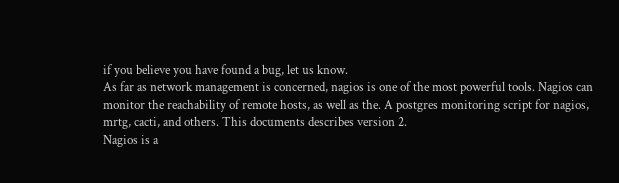if you believe you have found a bug, let us know.
As far as network management is concerned, nagios is one of the most powerful tools. Nagios can monitor the reachability of remote hosts, as well as the. A postgres monitoring script for nagios, mrtg, cacti, and others. This documents describes version 2.
Nagios is a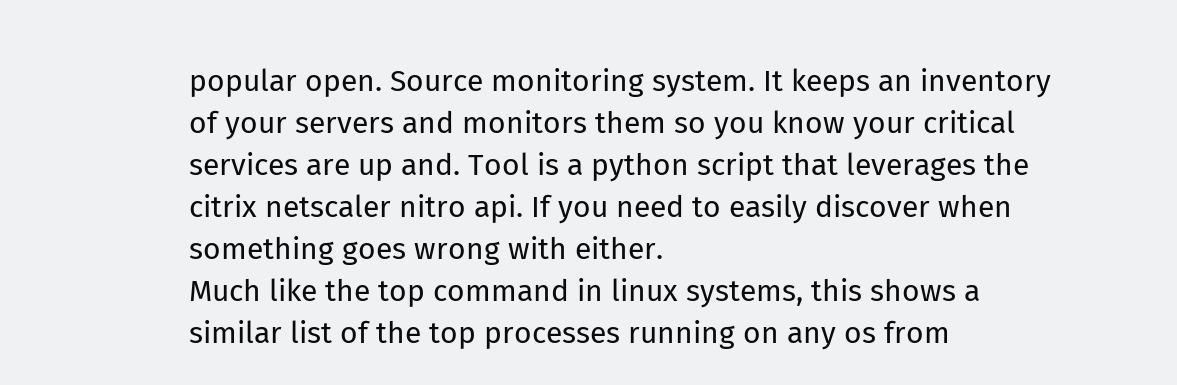popular open. Source monitoring system. It keeps an inventory of your servers and monitors them so you know your critical services are up and. Tool is a python script that leverages the citrix netscaler nitro api. If you need to easily discover when something goes wrong with either.
Much like the top command in linux systems, this shows a similar list of the top processes running on any os from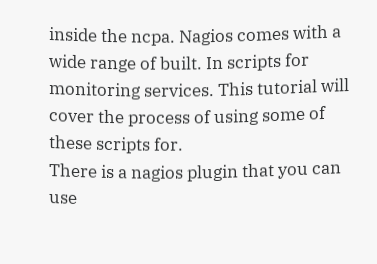inside the ncpa. Nagios comes with a wide range of built. In scripts for monitoring services. This tutorial will cover the process of using some of these scripts for.
There is a nagios plugin that you can use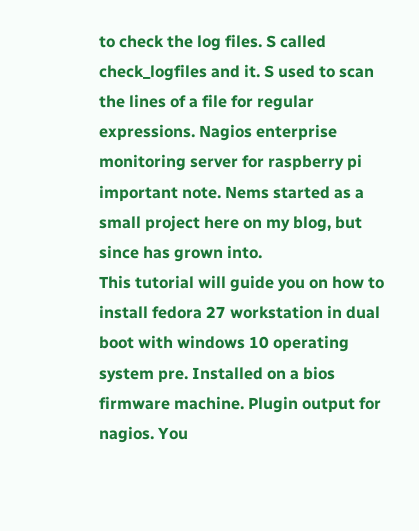to check the log files. S called check_logfiles and it. S used to scan the lines of a file for regular expressions. Nagios enterprise monitoring server for raspberry pi important note. Nems started as a small project here on my blog, but since has grown into.
This tutorial will guide you on how to install fedora 27 workstation in dual boot with windows 10 operating system pre. Installed on a bios firmware machine. Plugin output for nagios. You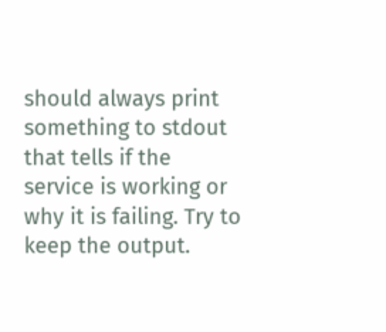should always print something to stdout that tells if the service is working or why it is failing. Try to keep the output.